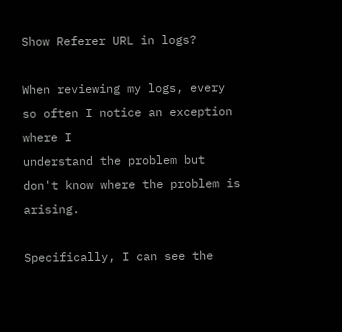Show Referer URL in logs?

When reviewing my logs, every so often I notice an exception where I
understand the problem but don't know where the problem is arising.

Specifically, I can see the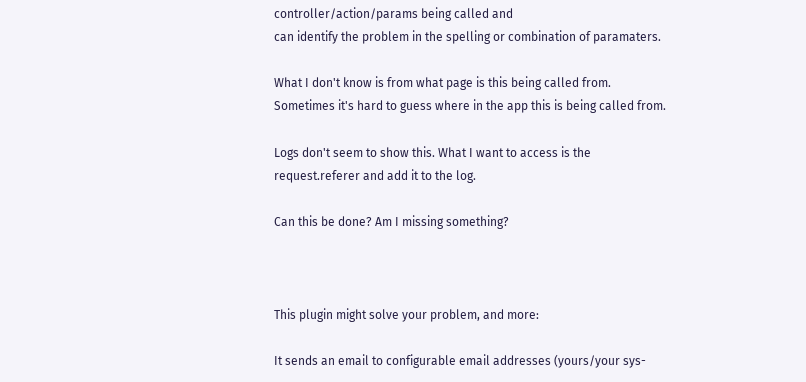controller/action/params being called and
can identify the problem in the spelling or combination of paramaters.

What I don't know is from what page is this being called from.
Sometimes it's hard to guess where in the app this is being called from.

Logs don't seem to show this. What I want to access is the
request.referer and add it to the log.

Can this be done? Am I missing something?



This plugin might solve your problem, and more:

It sends an email to configurable email addresses (yours/your sys-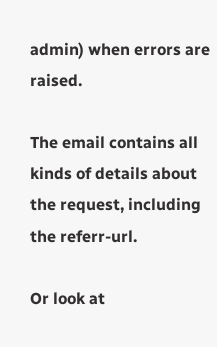admin) when errors are raised.

The email contains all kinds of details about the request, including
the referr-url.

Or look at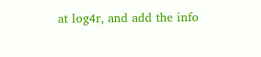at log4r, and add the info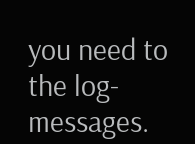you need to the log-messages.